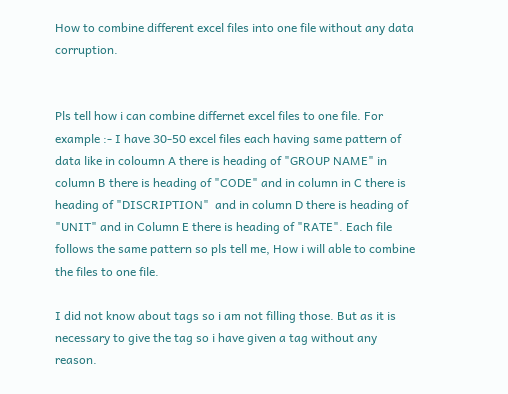How to combine different excel files into one file without any data corruption.


Pls tell how i can combine differnet excel files to one file. For example :- I have 30-50 excel files each having same pattern of data like in coloumn A there is heading of "GROUP NAME" in column B there is heading of "CODE" and in column in C there is heading of "DISCRIPTION"  and in column D there is heading of "UNIT" and in Column E there is heading of "RATE". Each file follows the same pattern so pls tell me, How i will able to combine the files to one file.

I did not know about tags so i am not filling those. But as it is necessary to give the tag so i have given a tag without any reason.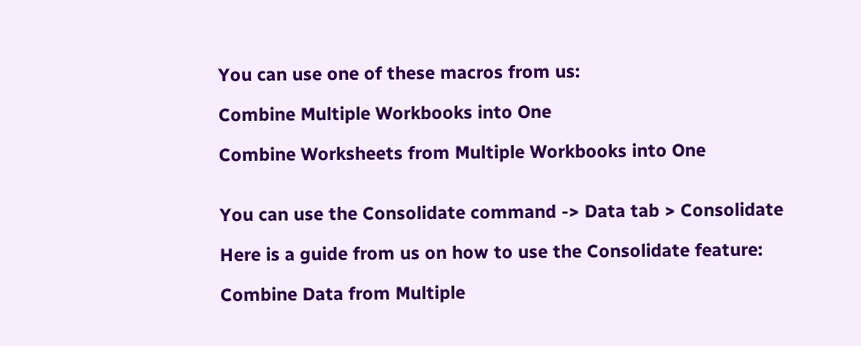You can use one of these macros from us:

Combine Multiple Workbooks into One

Combine Worksheets from Multiple Workbooks into One


You can use the Consolidate command -> Data tab > Consolidate

Here is a guide from us on how to use the Consolidate feature:

Combine Data from Multiple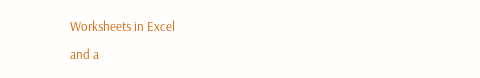Worksheets in Excel

and a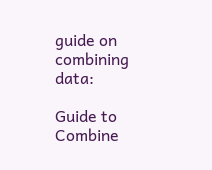guide on combining data:

Guide to Combine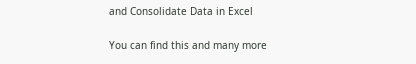and Consolidate Data in Excel

You can find this and many more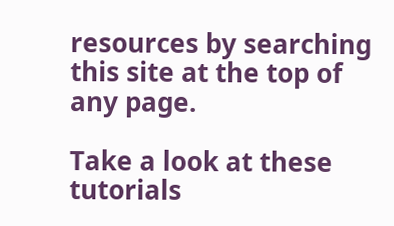resources by searching this site at the top of any page.

Take a look at these tutorials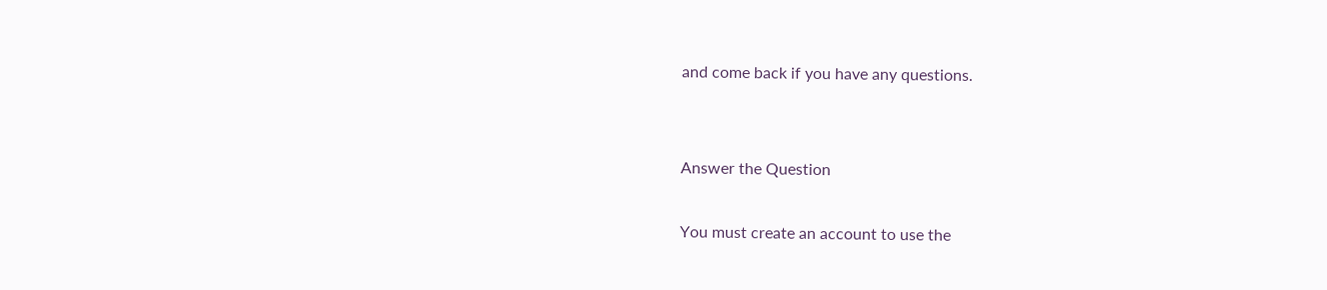and come back if you have any questions.


Answer the Question

You must create an account to use the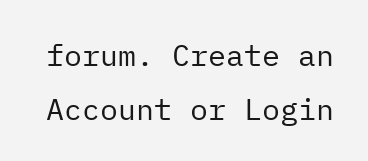forum. Create an Account or Login